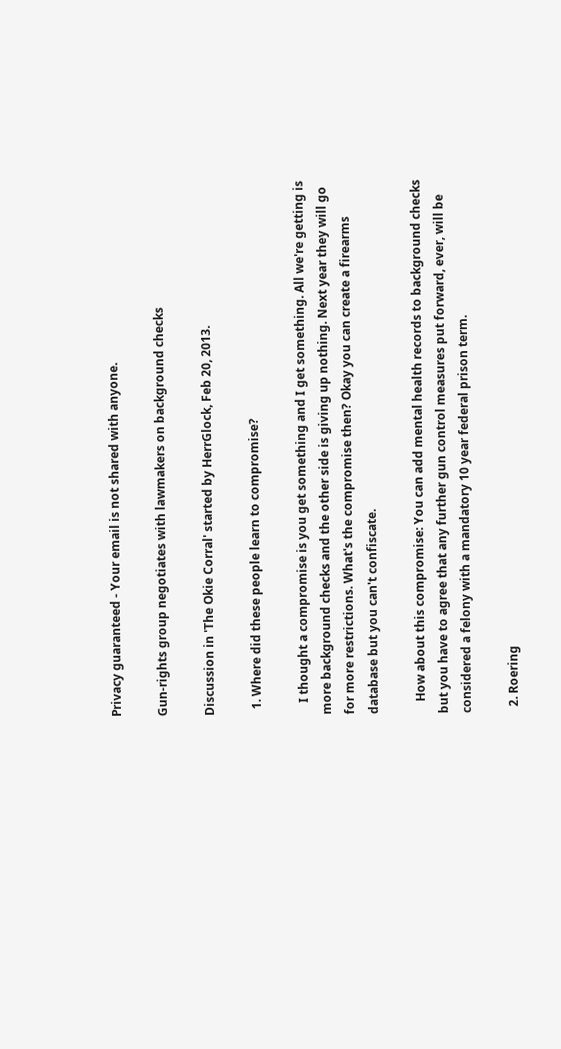Privacy guaranteed - Your email is not shared with anyone.

Gun-rights group negotiates with lawmakers on background checks

Discussion in 'The Okie Corral' started by HerrGlock, Feb 20, 2013.

  1. Where did these people learn to compromise?

    I thought a compromise is you get something and I get something. All we're getting is more background checks and the other side is giving up nothing. Next year they will go for more restrictions. What's the compromise then? Okay you can create a firearms database but you can't confiscate.

    How about this compromise: You can add mental health records to background checks but you have to agree that any further gun control measures put forward, ever, will be considered a felony with a mandatory 10 year federal prison term.

  2. Roering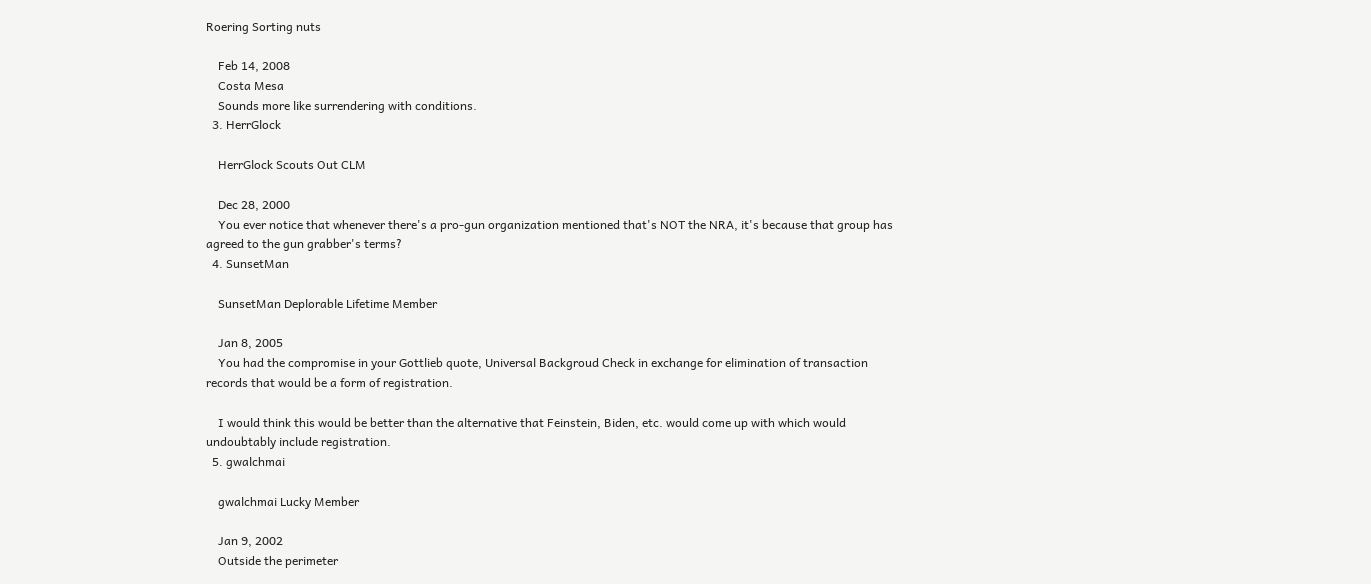Roering Sorting nuts

    Feb 14, 2008
    Costa Mesa
    Sounds more like surrendering with conditions.
  3. HerrGlock

    HerrGlock Scouts Out CLM

    Dec 28, 2000
    You ever notice that whenever there's a pro-gun organization mentioned that's NOT the NRA, it's because that group has agreed to the gun grabber's terms?
  4. SunsetMan

    SunsetMan Deplorable Lifetime Member

    Jan 8, 2005
    You had the compromise in your Gottlieb quote, Universal Backgroud Check in exchange for elimination of transaction records that would be a form of registration.

    I would think this would be better than the alternative that Feinstein, Biden, etc. would come up with which would undoubtably include registration.
  5. gwalchmai

    gwalchmai Lucky Member

    Jan 9, 2002
    Outside the perimeter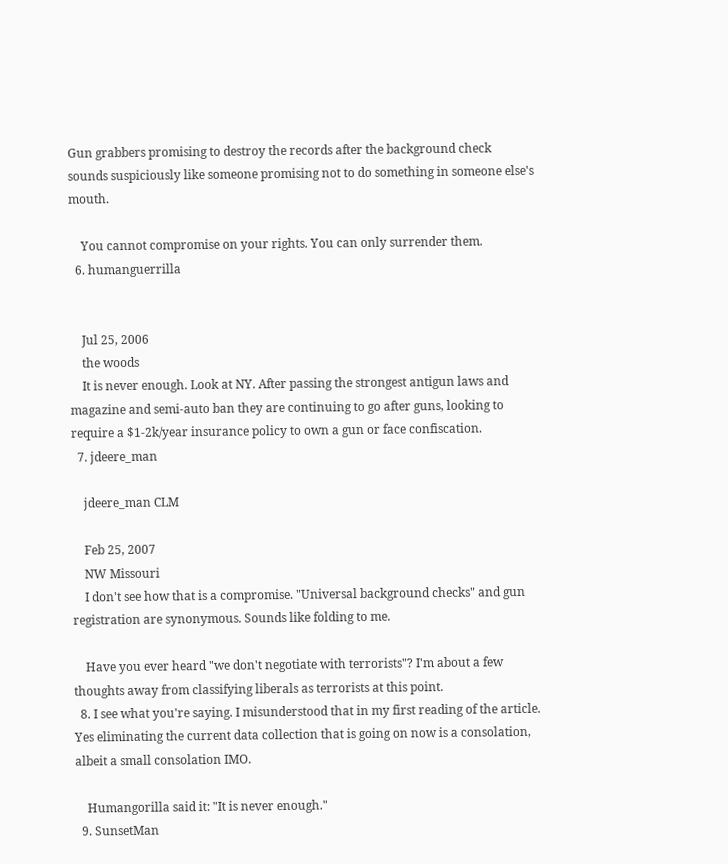Gun grabbers promising to destroy the records after the background check sounds suspiciously like someone promising not to do something in someone else's mouth.

    You cannot compromise on your rights. You can only surrender them.
  6. humanguerrilla


    Jul 25, 2006
    the woods
    It is never enough. Look at NY. After passing the strongest antigun laws and magazine and semi-auto ban they are continuing to go after guns, looking to require a $1-2k/year insurance policy to own a gun or face confiscation.
  7. jdeere_man

    jdeere_man CLM

    Feb 25, 2007
    NW Missouri
    I don't see how that is a compromise. "Universal background checks" and gun registration are synonymous. Sounds like folding to me.

    Have you ever heard "we don't negotiate with terrorists"? I'm about a few thoughts away from classifying liberals as terrorists at this point.
  8. I see what you're saying. I misunderstood that in my first reading of the article. Yes eliminating the current data collection that is going on now is a consolation, albeit a small consolation IMO.

    Humangorilla said it: "It is never enough."
  9. SunsetMan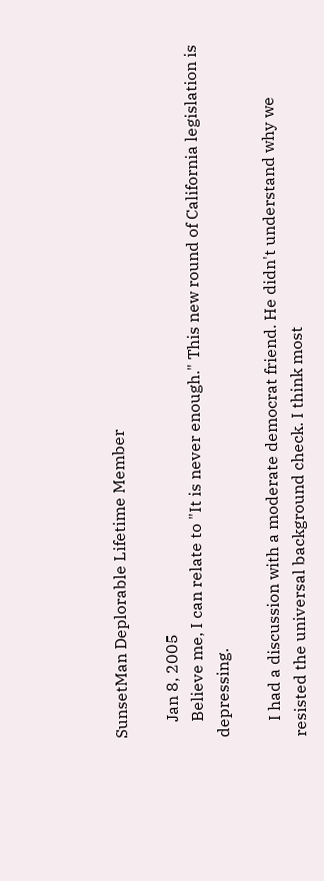SunsetMan Deplorable Lifetime Member

    Jan 8, 2005
    Believe me, I can relate to "It is never enough." This new round of California legislation is depressing.

    I had a discussion with a moderate democrat friend. He didn't understand why we resisted the universal background check. I think most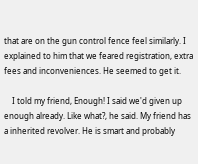that are on the gun control fence feel similarly. I explained to him that we feared registration, extra fees and inconveniences. He seemed to get it.

    I told my friend, Enough! I said we'd given up enough already. Like what?, he said. My friend has a inherited revolver. He is smart and probably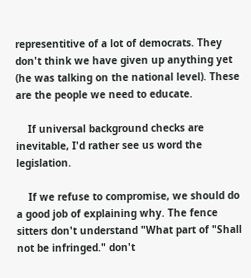representitive of a lot of democrats. They don't think we have given up anything yet (he was talking on the national level). These are the people we need to educate.

    If universal background checks are inevitable, I'd rather see us word the legislation.

    If we refuse to compromise, we should do a good job of explaining why. The fence sitters don't understand "What part of "Shall not be infringed." don't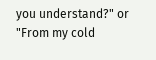you understand?" or "From my cold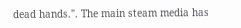dead hands.". The main steam media has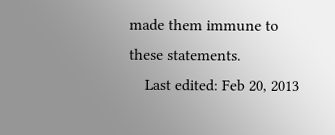made them immune to these statements.
    Last edited: Feb 20, 2013